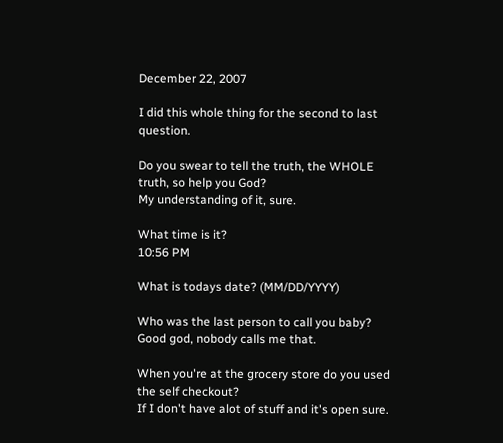December 22, 2007

I did this whole thing for the second to last question.

Do you swear to tell the truth, the WHOLE truth, so help you God?
My understanding of it, sure.

What time is it?
10:56 PM

What is todays date? (MM/DD/YYYY)

Who was the last person to call you baby?
Good god, nobody calls me that.

When you're at the grocery store do you used the self checkout?
If I don't have alot of stuff and it's open sure.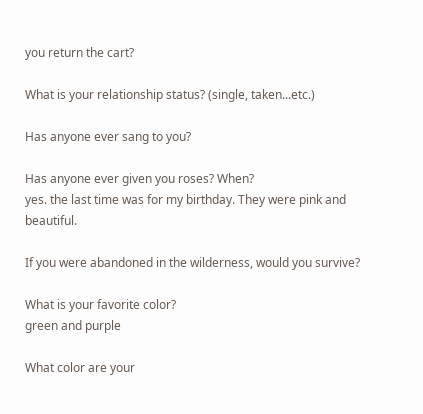you return the cart?

What is your relationship status? (single, taken...etc.)

Has anyone ever sang to you?

Has anyone ever given you roses? When?
yes. the last time was for my birthday. They were pink and beautiful.

If you were abandoned in the wilderness, would you survive?

What is your favorite color?
green and purple

What color are your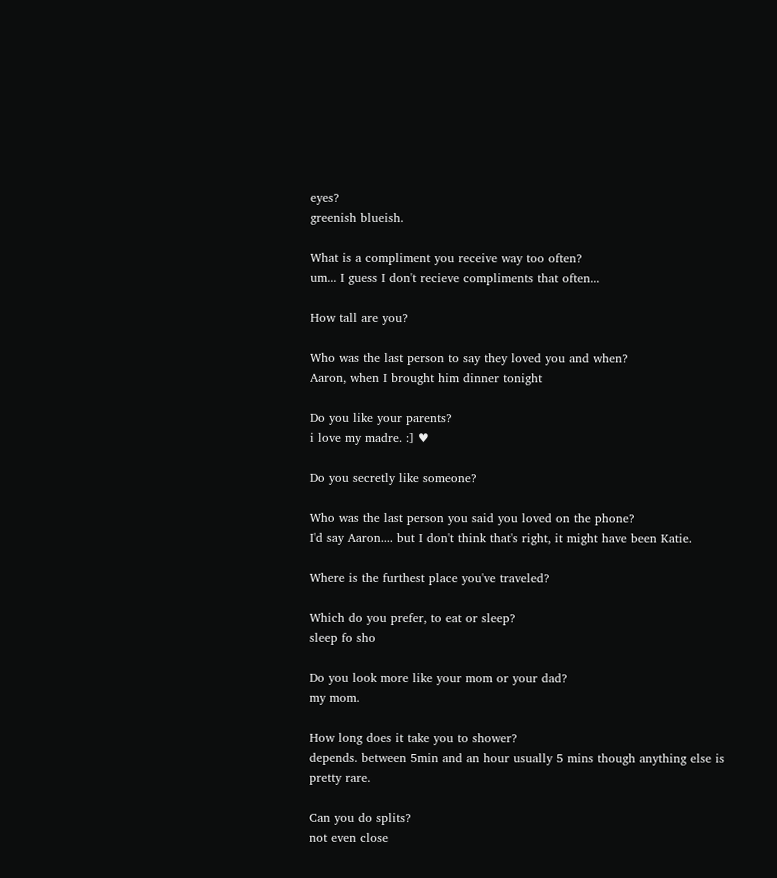eyes?
greenish blueish.

What is a compliment you receive way too often?
um... I guess I don't recieve compliments that often...

How tall are you?

Who was the last person to say they loved you and when?
Aaron, when I brought him dinner tonight

Do you like your parents?
i love my madre. :] ♥

Do you secretly like someone?

Who was the last person you said you loved on the phone?
I'd say Aaron.... but I don't think that's right, it might have been Katie.

Where is the furthest place you've traveled?

Which do you prefer, to eat or sleep?
sleep fo sho

Do you look more like your mom or your dad?
my mom.

How long does it take you to shower?
depends. between 5min and an hour usually 5 mins though anything else is pretty rare.

Can you do splits?
not even close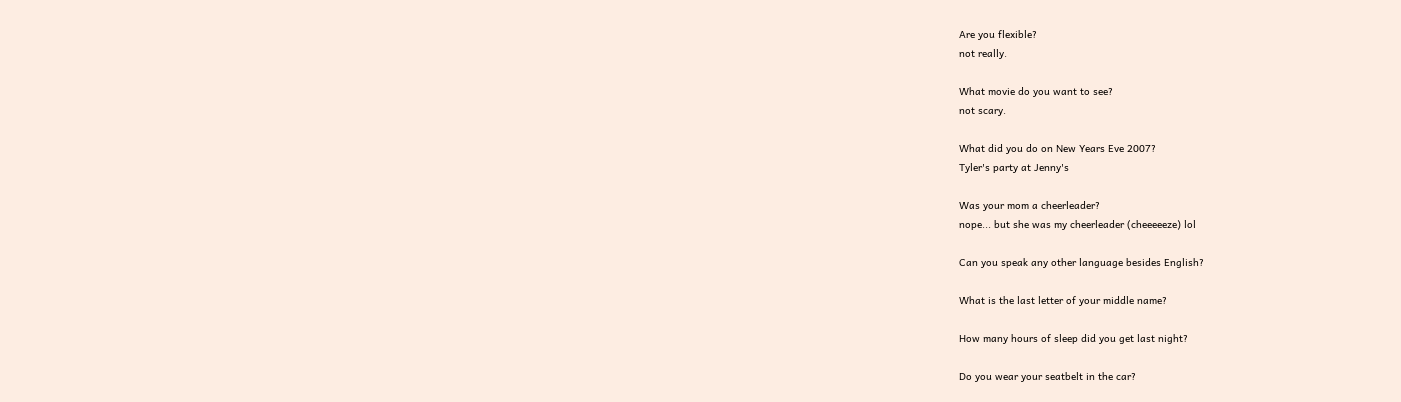Are you flexible?
not really.

What movie do you want to see?
not scary.

What did you do on New Years Eve 2007?
Tyler's party at Jenny's

Was your mom a cheerleader?
nope... but she was my cheerleader (cheeeeeze) lol

Can you speak any other language besides English?

What is the last letter of your middle name?

How many hours of sleep did you get last night?

Do you wear your seatbelt in the car?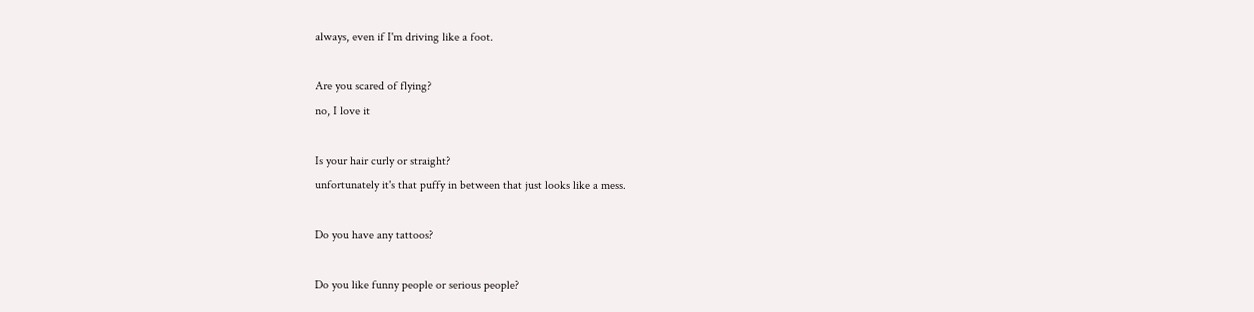always, even if I'm driving like a foot.

Are you scared of flying?
no, I love it

Is your hair curly or straight?
unfortunately it's that puffy in between that just looks like a mess.

Do you have any tattoos?

Do you like funny people or serious people?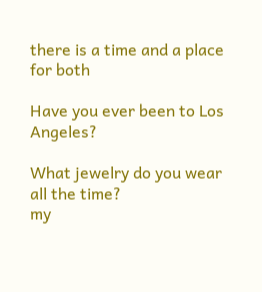there is a time and a place for both

Have you ever been to Los Angeles?

What jewelry do you wear all the time?
my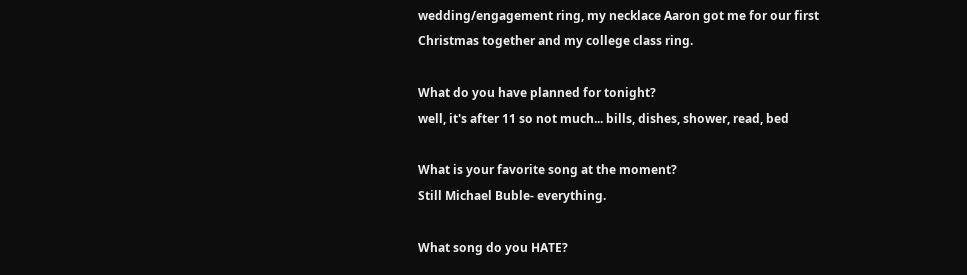wedding/engagement ring, my necklace Aaron got me for our first Christmas together and my college class ring.

What do you have planned for tonight?
well, it's after 11 so not much... bills, dishes, shower, read, bed

What is your favorite song at the moment?
Still Michael Buble- everything.

What song do you HATE?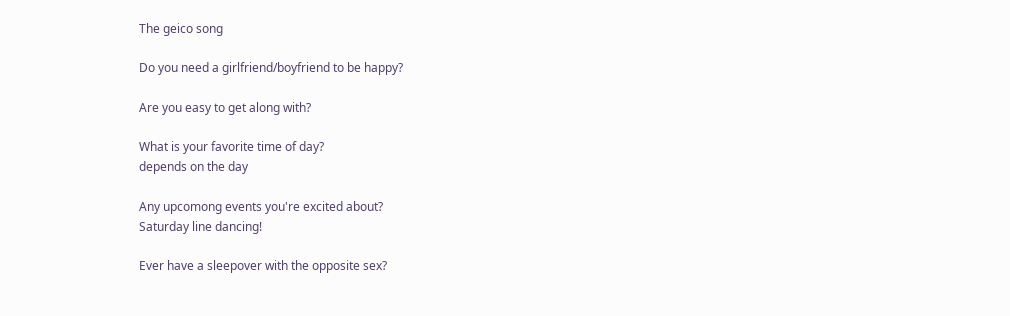The geico song

Do you need a girlfriend/boyfriend to be happy?

Are you easy to get along with?

What is your favorite time of day?
depends on the day

Any upcomong events you're excited about?
Saturday line dancing!

Ever have a sleepover with the opposite sex?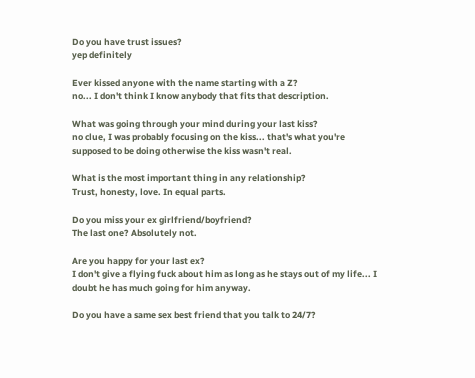Do you have trust issues?
yep definitely

Ever kissed anyone with the name starting with a Z?
no... I don't think I know anybody that fits that description.

What was going through your mind during your last kiss?
no clue, I was probably focusing on the kiss... that's what you're supposed to be doing otherwise the kiss wasn't real.

What is the most important thing in any relationship?
Trust, honesty, love. In equal parts.

Do you miss your ex girlfriend/boyfriend?
The last one? Absolutely not.

Are you happy for your last ex?
I don't give a flying fuck about him as long as he stays out of my life... I doubt he has much going for him anyway.

Do you have a same sex best friend that you talk to 24/7?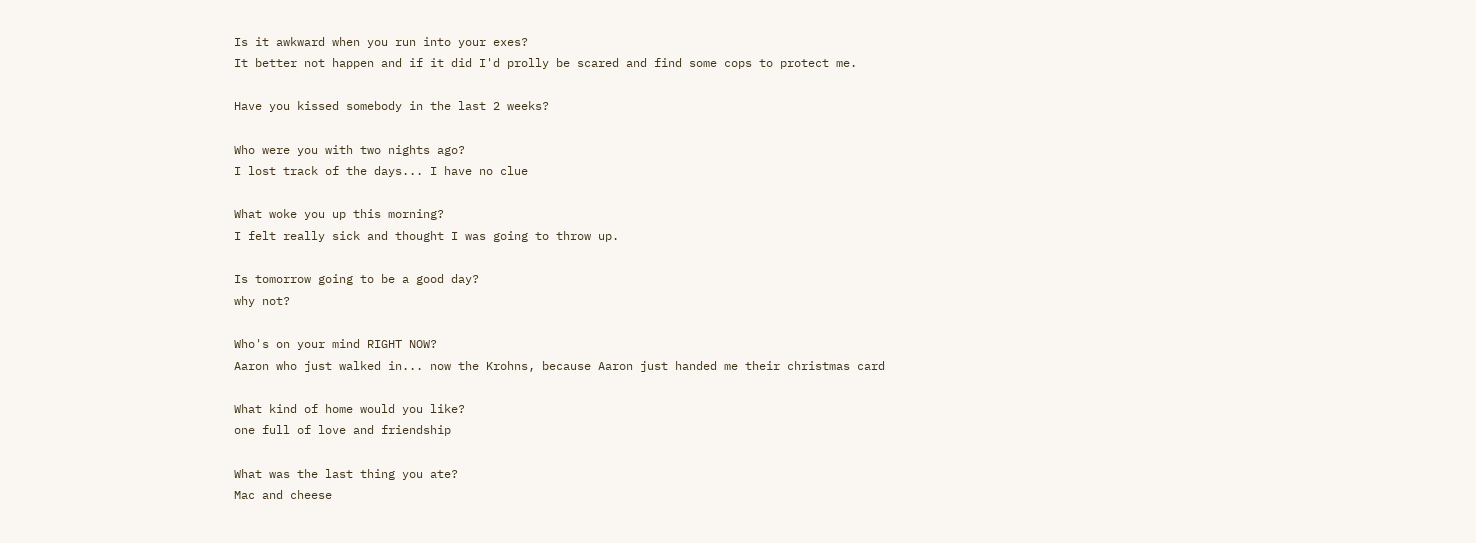Is it awkward when you run into your exes?
It better not happen and if it did I'd prolly be scared and find some cops to protect me.

Have you kissed somebody in the last 2 weeks?

Who were you with two nights ago?
I lost track of the days... I have no clue

What woke you up this morning?
I felt really sick and thought I was going to throw up.

Is tomorrow going to be a good day?
why not?

Who's on your mind RIGHT NOW?
Aaron who just walked in... now the Krohns, because Aaron just handed me their christmas card

What kind of home would you like?
one full of love and friendship

What was the last thing you ate?
Mac and cheese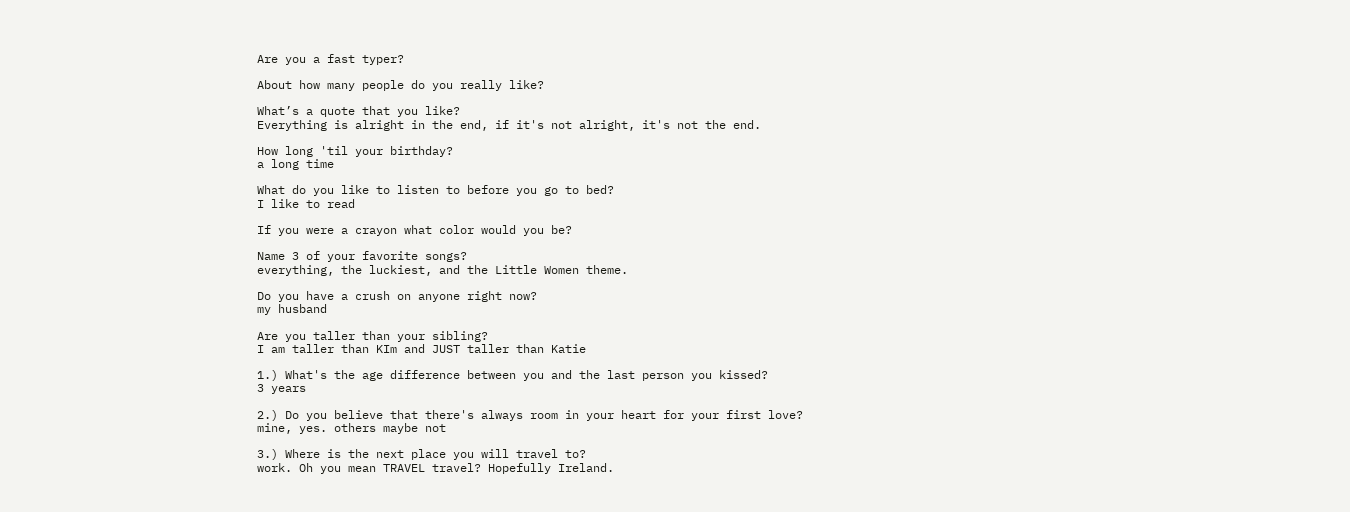Are you a fast typer?

About how many people do you really like?

What’s a quote that you like?
Everything is alright in the end, if it's not alright, it's not the end.

How long 'til your birthday?
a long time

What do you like to listen to before you go to bed?
I like to read

If you were a crayon what color would you be?

Name 3 of your favorite songs?
everything, the luckiest, and the Little Women theme.

Do you have a crush on anyone right now?
my husband

Are you taller than your sibling?
I am taller than KIm and JUST taller than Katie

1.) What's the age difference between you and the last person you kissed?
3 years

2.) Do you believe that there's always room in your heart for your first love?
mine, yes. others maybe not

3.) Where is the next place you will travel to?
work. Oh you mean TRAVEL travel? Hopefully Ireland.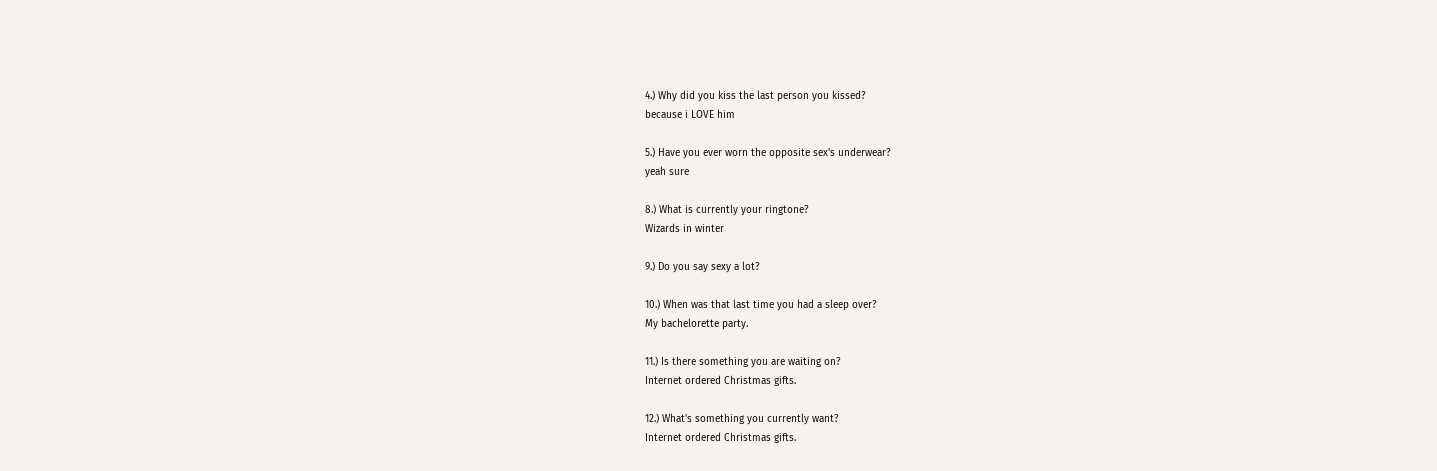4.) Why did you kiss the last person you kissed?
because i LOVE him

5.) Have you ever worn the opposite sex's underwear?
yeah sure

8.) What is currently your ringtone?
Wizards in winter

9.) Do you say sexy a lot?

10.) When was that last time you had a sleep over?
My bachelorette party.

11.) Is there something you are waiting on?
Internet ordered Christmas gifts.

12.) What's something you currently want?
Internet ordered Christmas gifts.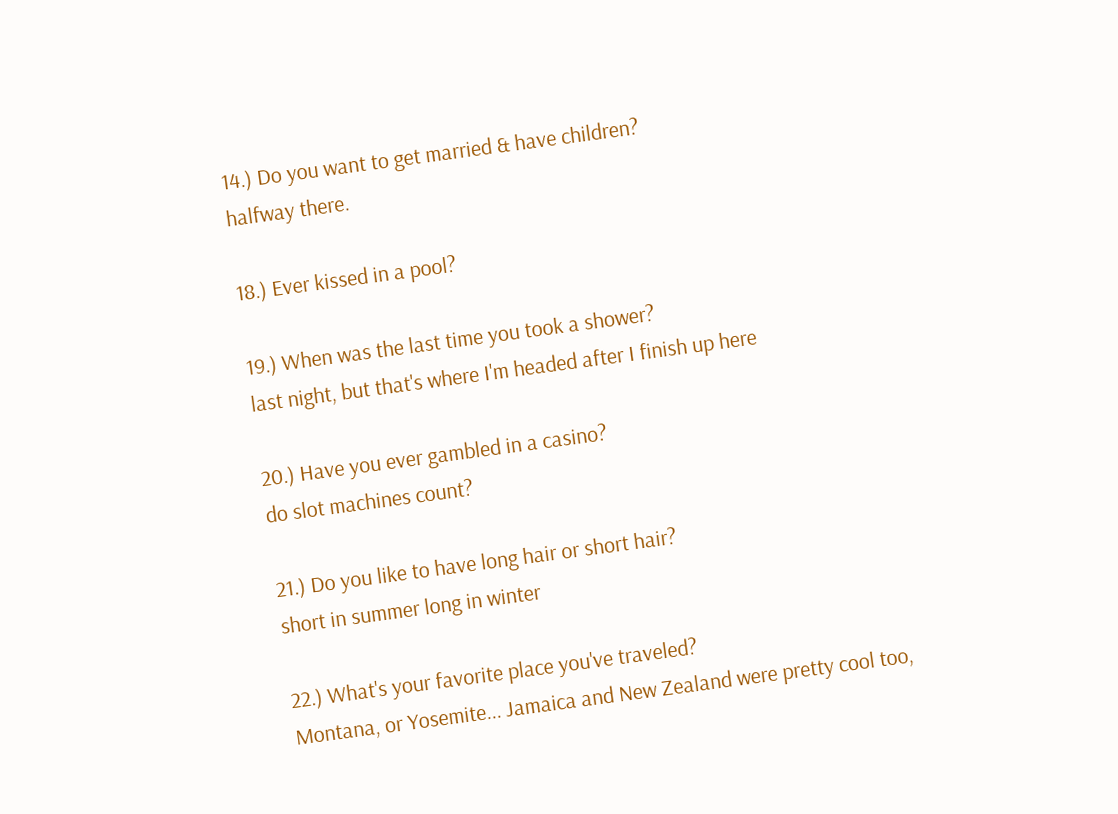14.) Do you want to get married & have children?
halfway there.

18.) Ever kissed in a pool?

19.) When was the last time you took a shower?
last night, but that's where I'm headed after I finish up here

20.) Have you ever gambled in a casino?
do slot machines count?

21.) Do you like to have long hair or short hair?
short in summer long in winter

22.) What's your favorite place you've traveled?
Montana, or Yosemite... Jamaica and New Zealand were pretty cool too,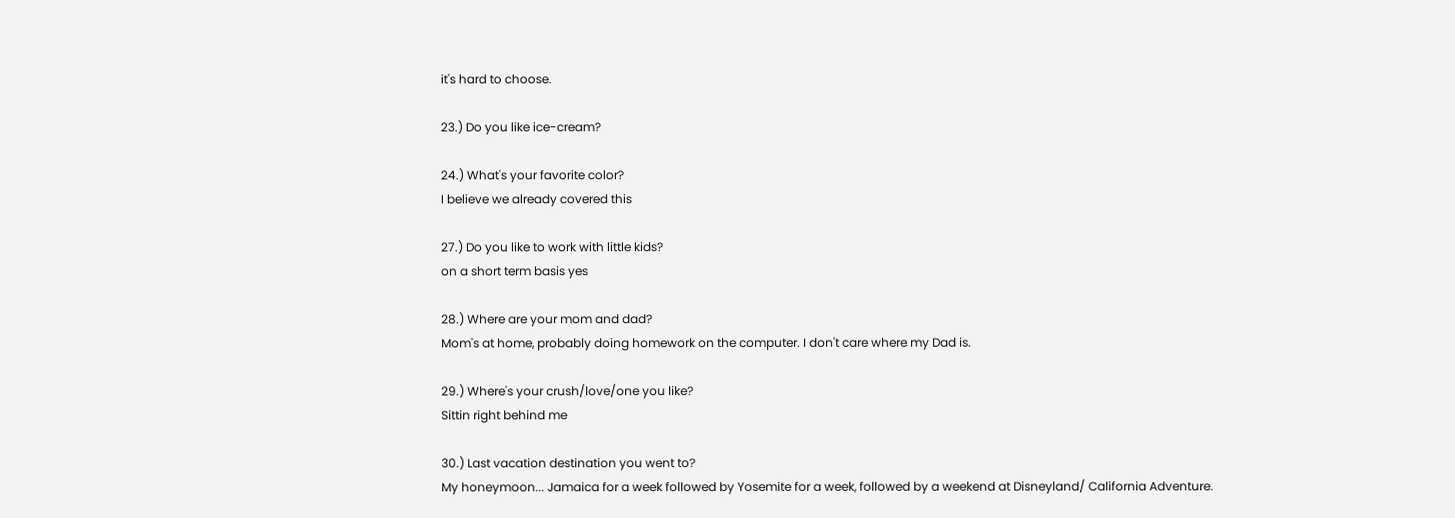it's hard to choose.

23.) Do you like ice-cream?

24.) What's your favorite color?
I believe we already covered this

27.) Do you like to work with little kids?
on a short term basis yes

28.) Where are your mom and dad?
Mom's at home, probably doing homework on the computer. I don't care where my Dad is.

29.) Where's your crush/love/one you like?
Sittin right behind me

30.) Last vacation destination you went to?
My honeymoon... Jamaica for a week followed by Yosemite for a week, followed by a weekend at Disneyland/ California Adventure.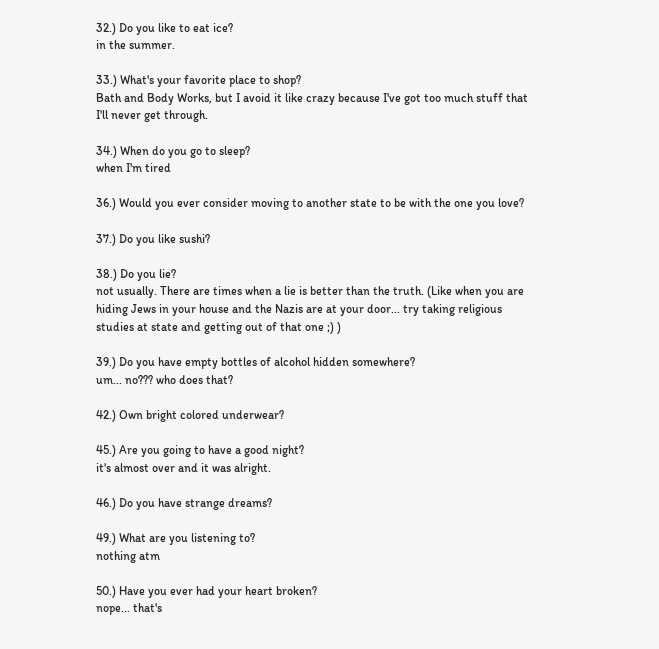32.) Do you like to eat ice?
in the summer.

33.) What's your favorite place to shop?
Bath and Body Works, but I avoid it like crazy because I've got too much stuff that I'll never get through.

34.) When do you go to sleep?
when I'm tired

36.) Would you ever consider moving to another state to be with the one you love?

37.) Do you like sushi?

38.) Do you lie?
not usually. There are times when a lie is better than the truth. (Like when you are hiding Jews in your house and the Nazis are at your door... try taking religious studies at state and getting out of that one ;) )

39.) Do you have empty bottles of alcohol hidden somewhere?
um... no??? who does that?

42.) Own bright colored underwear?

45.) Are you going to have a good night?
it's almost over and it was alright.

46.) Do you have strange dreams?

49.) What are you listening to?
nothing atm

50.) Have you ever had your heart broken?
nope... that's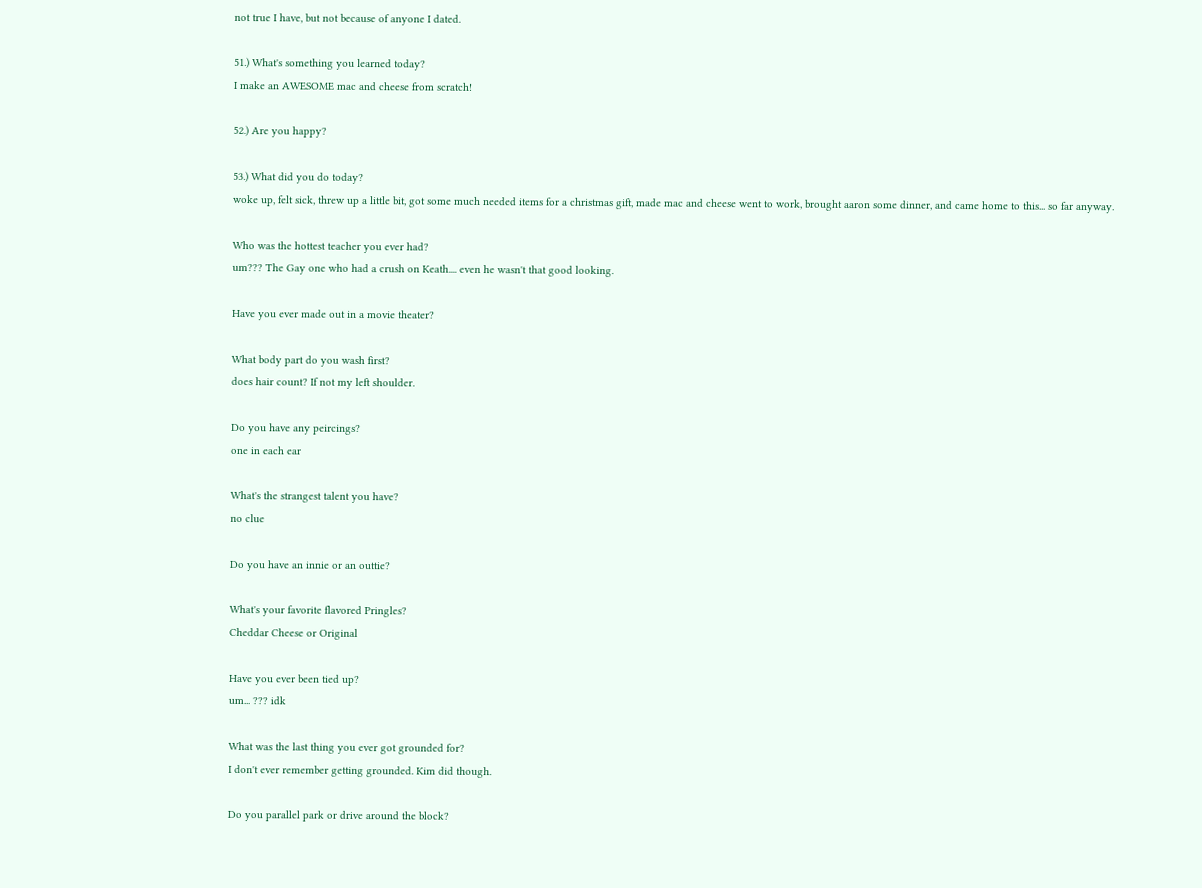not true I have, but not because of anyone I dated.

51.) What's something you learned today?
I make an AWESOME mac and cheese from scratch!

52.) Are you happy?

53.) What did you do today?
woke up, felt sick, threw up a little bit, got some much needed items for a christmas gift, made mac and cheese went to work, brought aaron some dinner, and came home to this... so far anyway.

Who was the hottest teacher you ever had?
um??? The Gay one who had a crush on Keath.... even he wasn't that good looking.

Have you ever made out in a movie theater?

What body part do you wash first?
does hair count? If not my left shoulder.

Do you have any peircings?
one in each ear

What's the strangest talent you have?
no clue

Do you have an innie or an outtie?

What's your favorite flavored Pringles?
Cheddar Cheese or Original

Have you ever been tied up?
um... ??? idk

What was the last thing you ever got grounded for?
I don't ever remember getting grounded. Kim did though.

Do you parallel park or drive around the block?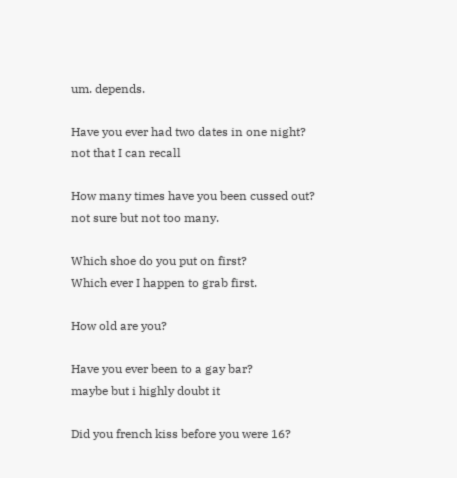um. depends.

Have you ever had two dates in one night?
not that I can recall

How many times have you been cussed out?
not sure but not too many.

Which shoe do you put on first?
Which ever I happen to grab first.

How old are you?

Have you ever been to a gay bar?
maybe but i highly doubt it

Did you french kiss before you were 16?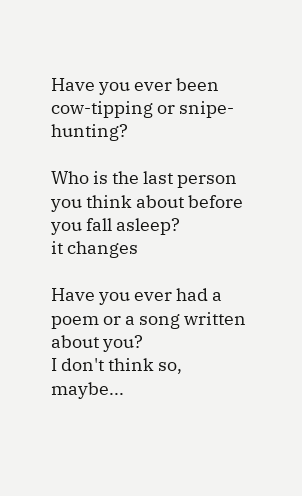Have you ever been cow-tipping or snipe-hunting?

Who is the last person you think about before you fall asleep?
it changes

Have you ever had a poem or a song written about you?
I don't think so, maybe...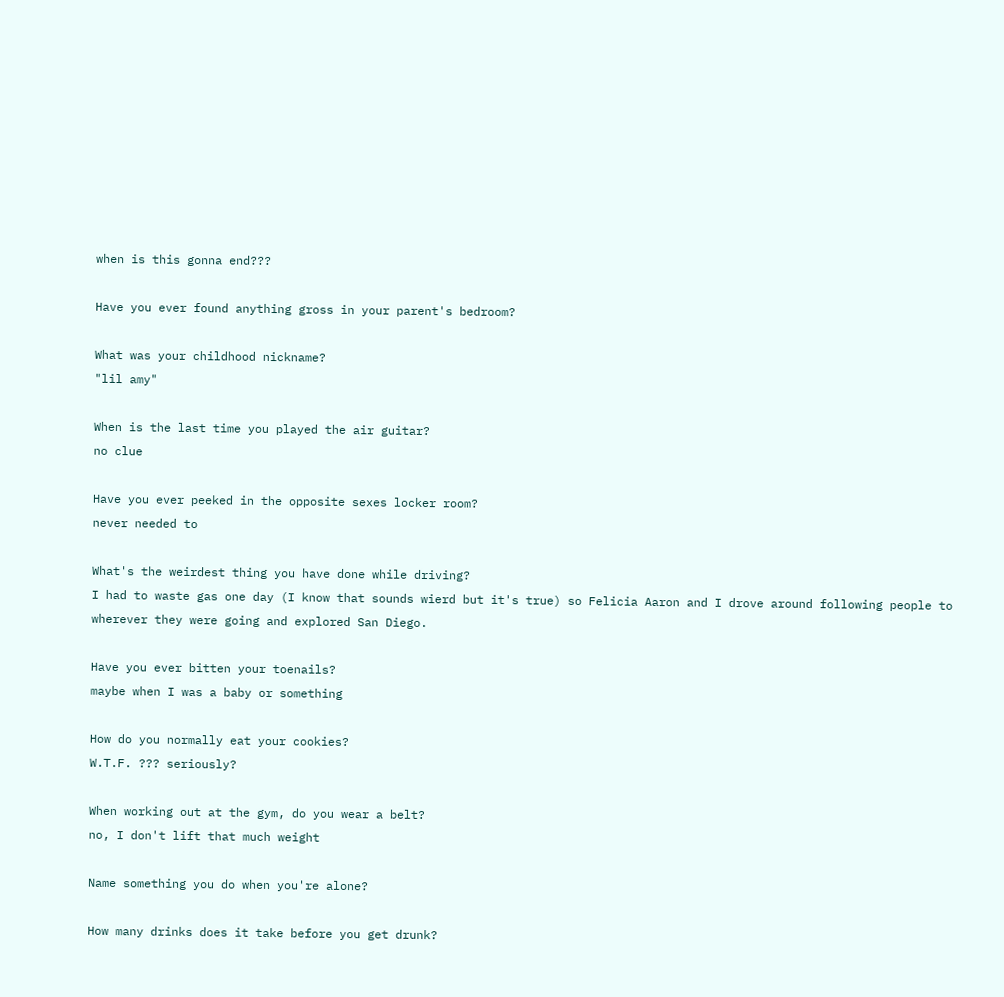when is this gonna end???

Have you ever found anything gross in your parent's bedroom?

What was your childhood nickname?
"lil amy"

When is the last time you played the air guitar?
no clue

Have you ever peeked in the opposite sexes locker room?
never needed to

What's the weirdest thing you have done while driving?
I had to waste gas one day (I know that sounds wierd but it's true) so Felicia Aaron and I drove around following people to wherever they were going and explored San Diego.

Have you ever bitten your toenails?
maybe when I was a baby or something

How do you normally eat your cookies?
W.T.F. ??? seriously?

When working out at the gym, do you wear a belt?
no, I don't lift that much weight

Name something you do when you're alone?

How many drinks does it take before you get drunk?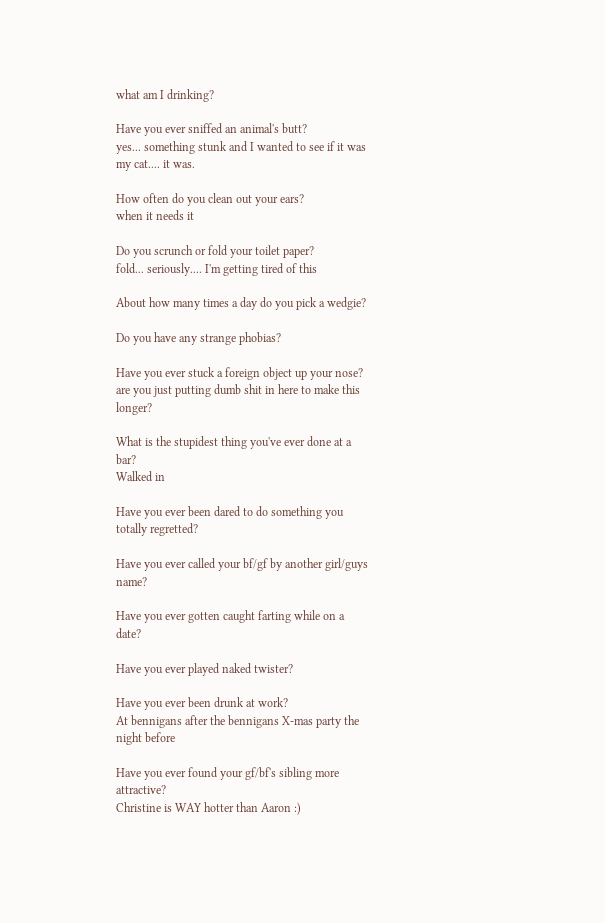what am I drinking?

Have you ever sniffed an animal's butt?
yes... something stunk and I wanted to see if it was my cat.... it was.

How often do you clean out your ears?
when it needs it

Do you scrunch or fold your toilet paper?
fold... seriously.... I'm getting tired of this

About how many times a day do you pick a wedgie?

Do you have any strange phobias?

Have you ever stuck a foreign object up your nose?
are you just putting dumb shit in here to make this longer?

What is the stupidest thing you've ever done at a bar?
Walked in

Have you ever been dared to do something you totally regretted?

Have you ever called your bf/gf by another girl/guys name?

Have you ever gotten caught farting while on a date?

Have you ever played naked twister?

Have you ever been drunk at work?
At bennigans after the bennigans X-mas party the night before

Have you ever found your gf/bf's sibling more attractive?
Christine is WAY hotter than Aaron :)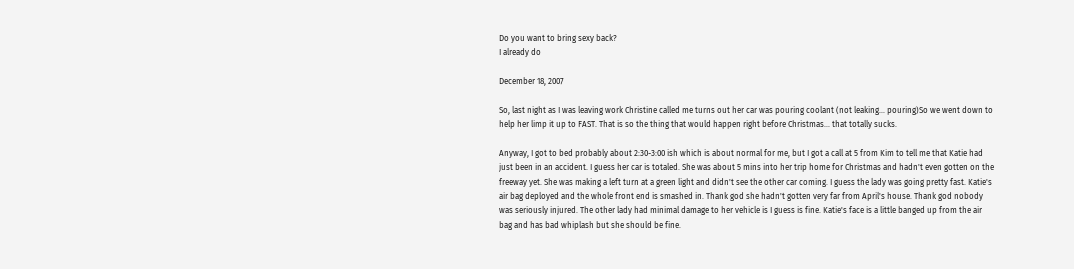Do you want to bring sexy back?
I already do

December 18, 2007

So, last night as I was leaving work Christine called me turns out her car was pouring coolant (not leaking... pouring)So we went down to help her limp it up to FAST. That is so the thing that would happen right before Christmas... that totally sucks.

Anyway, I got to bed probably about 2:30-3:00 ish which is about normal for me, but I got a call at 5 from Kim to tell me that Katie had just been in an accident. I guess her car is totaled. She was about 5 mins into her trip home for Christmas and hadn't even gotten on the freeway yet. She was making a left turn at a green light and didn't see the other car coming. I guess the lady was going pretty fast. Katie's air bag deployed and the whole front end is smashed in. Thank god she hadn't gotten very far from April's house. Thank god nobody was seriously injured. The other lady had minimal damage to her vehicle is I guess is fine. Katie's face is a little banged up from the air bag and has bad whiplash but she should be fine.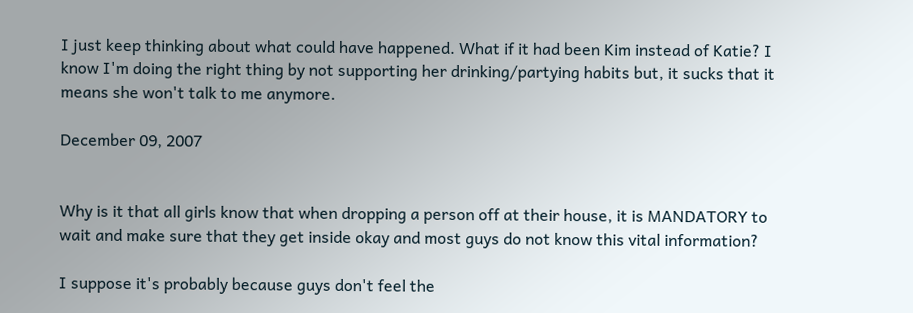I just keep thinking about what could have happened. What if it had been Kim instead of Katie? I know I'm doing the right thing by not supporting her drinking/partying habits but, it sucks that it means she won't talk to me anymore.

December 09, 2007


Why is it that all girls know that when dropping a person off at their house, it is MANDATORY to wait and make sure that they get inside okay and most guys do not know this vital information?

I suppose it's probably because guys don't feel the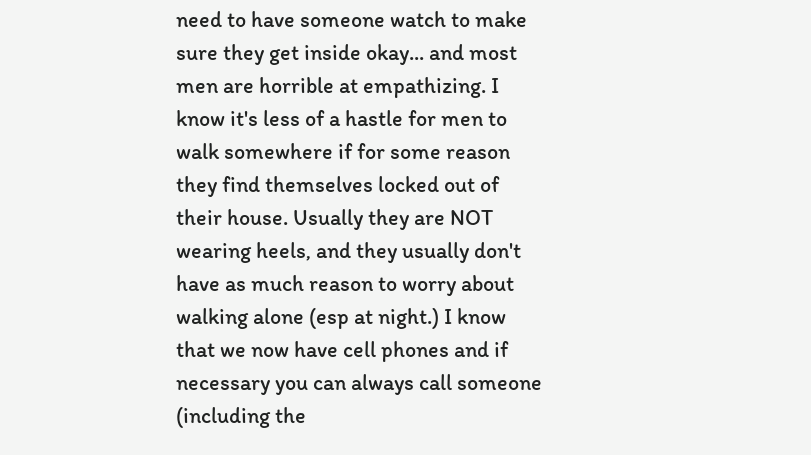need to have someone watch to make sure they get inside okay... and most men are horrible at empathizing. I know it's less of a hastle for men to walk somewhere if for some reason they find themselves locked out of their house. Usually they are NOT wearing heels, and they usually don't have as much reason to worry about walking alone (esp at night.) I know that we now have cell phones and if necessary you can always call someone (including the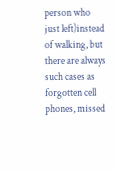person who just left)instead of walking, but there are always such cases as forgotten cell phones, missed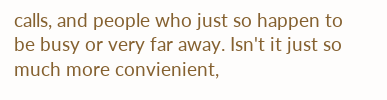calls, and people who just so happen to be busy or very far away. Isn't it just so much more convienient,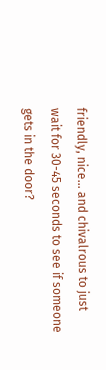friendly, nice... and chivalrous to just wait for 30-45 seconds to see if someone gets in the door?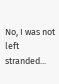No, I was not left stranded...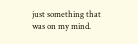just something that was on my mind.